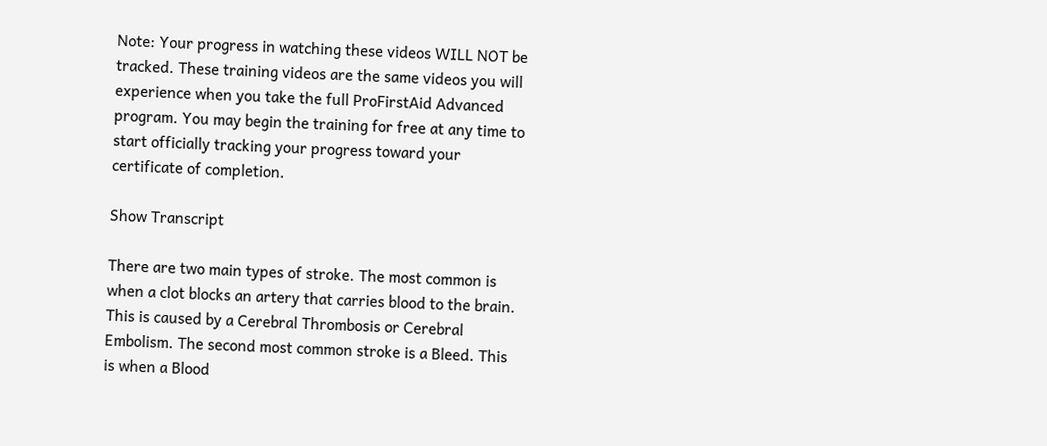Note: Your progress in watching these videos WILL NOT be tracked. These training videos are the same videos you will experience when you take the full ProFirstAid Advanced program. You may begin the training for free at any time to start officially tracking your progress toward your certificate of completion.

Show Transcript

There are two main types of stroke. The most common is when a clot blocks an artery that carries blood to the brain. This is caused by a Cerebral Thrombosis or Cerebral Embolism. The second most common stroke is a Bleed. This is when a Blood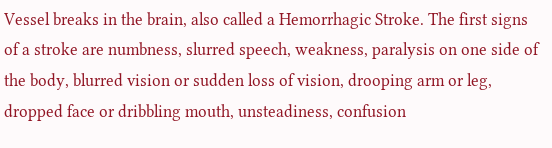Vessel breaks in the brain, also called a Hemorrhagic Stroke. The first signs of a stroke are numbness, slurred speech, weakness, paralysis on one side of the body, blurred vision or sudden loss of vision, drooping arm or leg, dropped face or dribbling mouth, unsteadiness, confusion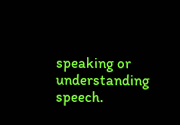speaking or understanding speech.